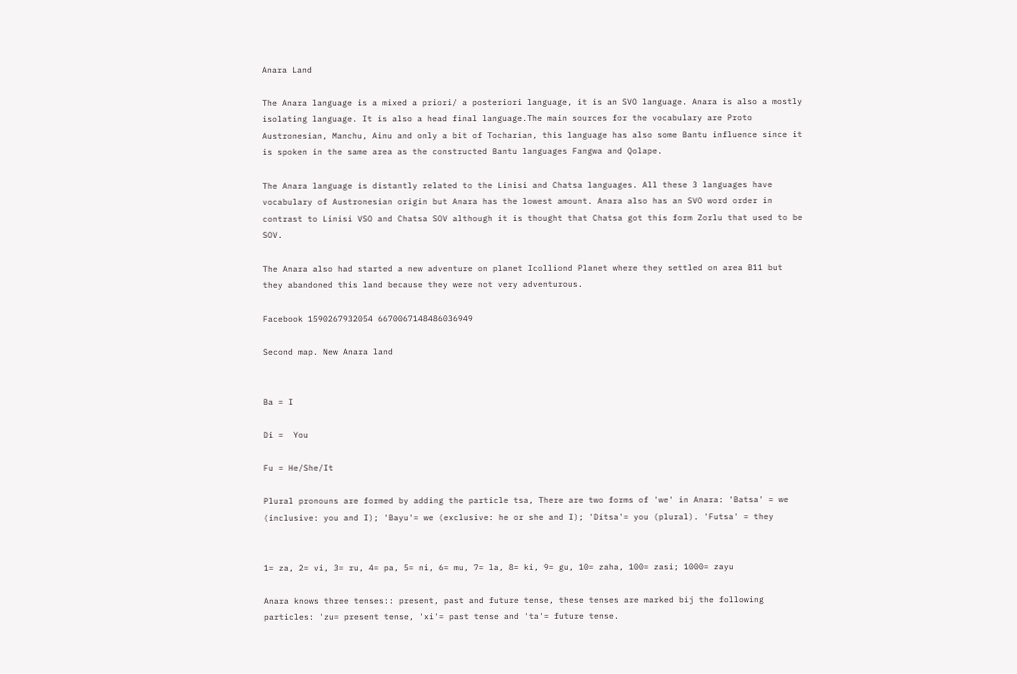Anara Land

The Anara language is a mixed a priori/ a posteriori language, it is an SVO language. Anara is also a mostly isolating language. It is also a head final language.The main sources for the vocabulary are Proto Austronesian, Manchu, Ainu and only a bit of Tocharian, this language has also some Bantu influence since it is spoken in the same area as the constructed Bantu languages Fangwa and Qolape.

The Anara language is distantly related to the Linisi and Chatsa languages. All these 3 languages have vocabulary of Austronesian origin but Anara has the lowest amount. Anara also has an SVO word order in contrast to Linisi VSO and Chatsa SOV although it is thought that Chatsa got this form Zorlu that used to be SOV.

The Anara also had started a new adventure on planet Icolliond Planet where they settled on area B11 but they abandoned this land because they were not very adventurous.

Facebook 1590267932054 6670067148486036949

Second map. New Anara land


Ba = I

Di =  You

Fu = He/She/It

Plural pronouns are formed by adding the particle tsa, There are two forms of 'we' in Anara: 'Batsa' = we (inclusive: you and I); 'Bayu'= we (exclusive: he or she and I); 'Ditsa'= you (plural). 'Futsa' = they


1= za, 2= vi, 3= ru, 4= pa, 5= ni, 6= mu, 7= la, 8= ki, 9= gu, 10= zaha, 100= zasi; 1000= zayu

Anara knows three tenses:: present, past and future tense, these tenses are marked bij the following particles: 'zu= present tense, 'xi'= past tense and 'ta'= future tense.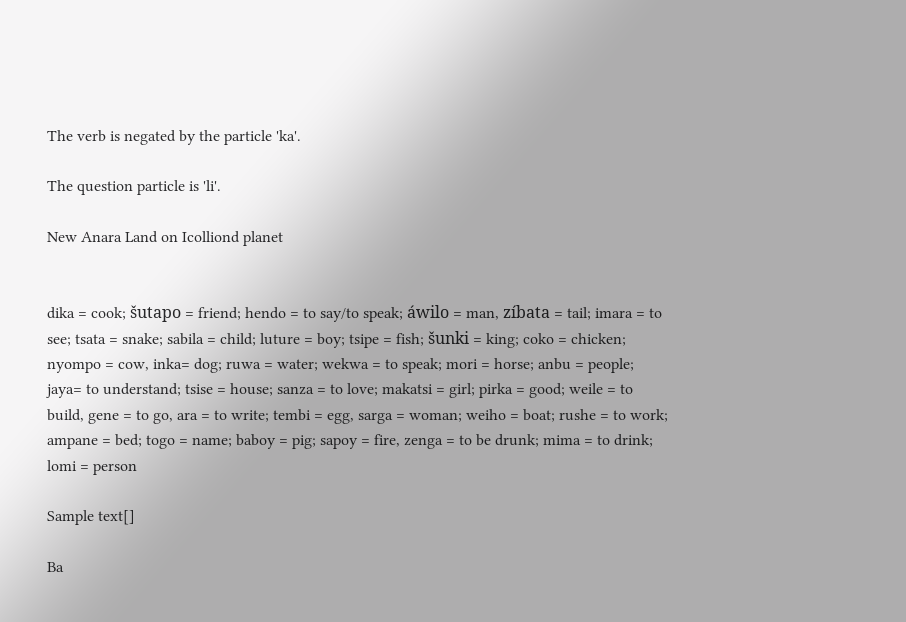The verb is negated by the particle 'ka'.

The question particle is 'li'.

New Anara Land on Icolliond planet


dika = cook; šutapo = friend; hendo = to say/to speak; áwilo = man, zíbata = tail; imara = to see; tsata = snake; sabila = child; luture = boy; tsipe = fish; šunki = king; coko = chicken; nyompo = cow, inka= dog; ruwa = water; wekwa = to speak; mori = horse; anbu = people; jaya= to understand; tsise = house; sanza = to love; makatsi = girl; pirka = good; weile = to build, gene = to go, ara = to write; tembi = egg, sarga = woman; weiho = boat; rushe = to work; ampane = bed; togo = name; baboy = pig; sapoy = fire, zenga = to be drunk; mima = to drink; lomi = person

Sample text[]

Ba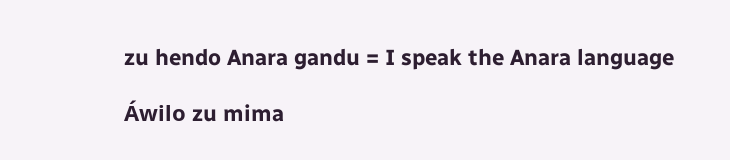zu hendo Anara gandu = I speak the Anara language

Áwilo zu mima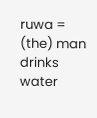ruwa = (the) man drinks water